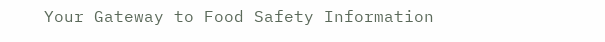Your Gateway to Food Safety Information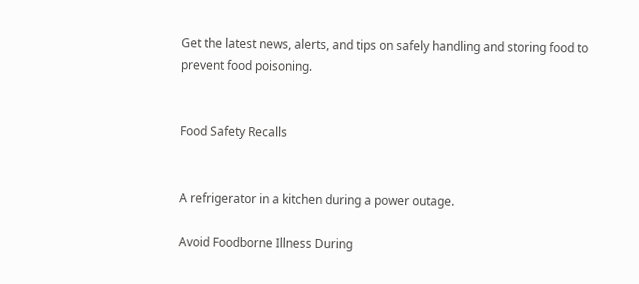Get the latest news, alerts, and tips on safely handling and storing food to prevent food poisoning.


Food Safety Recalls


A refrigerator in a kitchen during a power outage.

Avoid Foodborne Illness During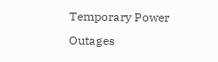Temporary Power Outages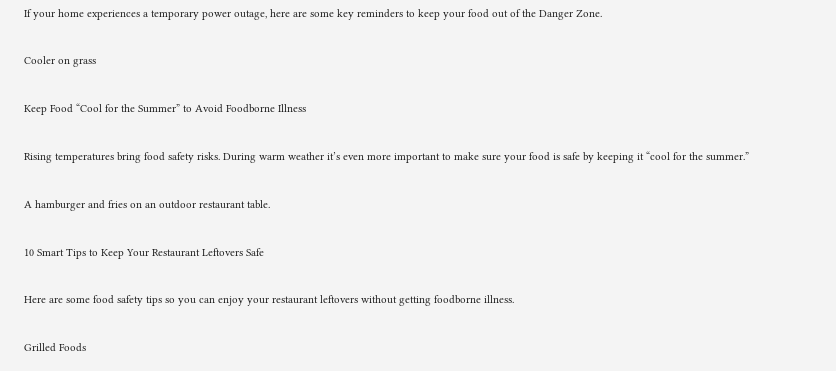If your home experiences a temporary power outage, here are some key reminders to keep your food out of the Danger Zone.

Cooler on grass

Keep Food “Cool for the Summer” to Avoid Foodborne Illness

Rising temperatures bring food safety risks. During warm weather it’s even more important to make sure your food is safe by keeping it “cool for the summer.”

A hamburger and fries on an outdoor restaurant table.

10 Smart Tips to Keep Your Restaurant Leftovers Safe

Here are some food safety tips so you can enjoy your restaurant leftovers without getting foodborne illness.

Grilled Foods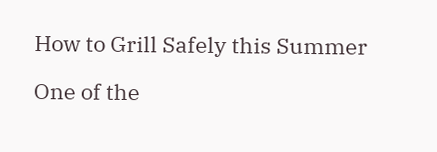How to Grill Safely this Summer

One of the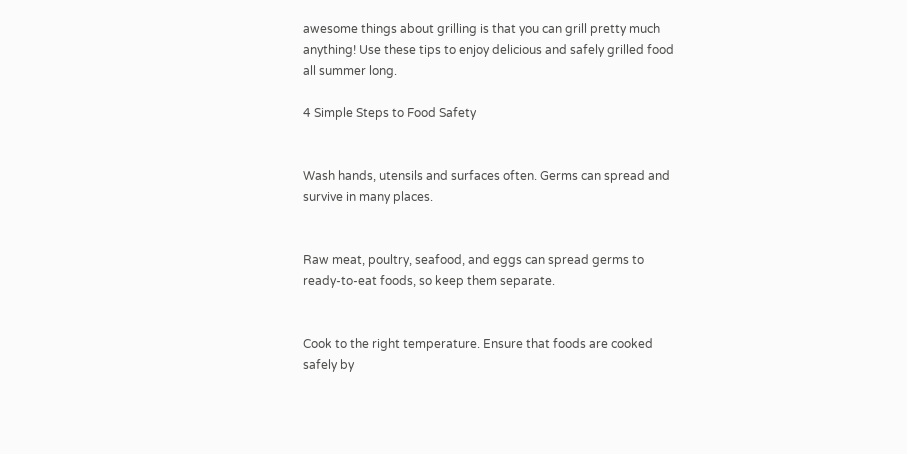awesome things about grilling is that you can grill pretty much anything! Use these tips to enjoy delicious and safely grilled food all summer long.

4 Simple Steps to Food Safety


Wash hands, utensils and surfaces often. Germs can spread and survive in many places.


Raw meat, poultry, seafood, and eggs can spread germs to ready-to-eat foods, so keep them separate.


Cook to the right temperature. Ensure that foods are cooked safely by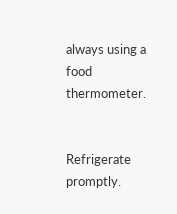always using a food thermometer.


Refrigerate promptly.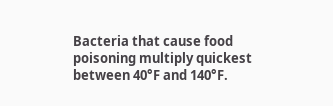Bacteria that cause food poisoning multiply quickest between 40°F and 140°F.